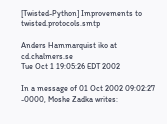[Twisted-Python] Improvements to twisted.protocols.smtp

Anders Hammarquist iko at cd.chalmers.se
Tue Oct 1 19:05:26 EDT 2002

In a message of 01 Oct 2002 09:02:27 -0000, Moshe Zadka writes: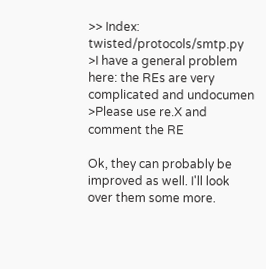>> Index: twisted/protocols/smtp.py
>I have a general problem here: the REs are very complicated and undocumen
>Please use re.X and comment the RE

Ok, they can probably be improved as well. I'll look over them some more.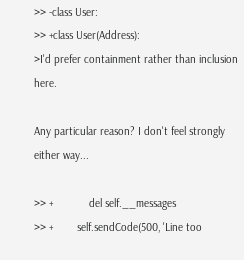>> -class User:
>> +class User(Address):
>I'd prefer containment rather than inclusion here.

Any particular reason? I don't feel strongly either way...

>> +            del self.__messages
>> +        self.sendCode(500, 'Line too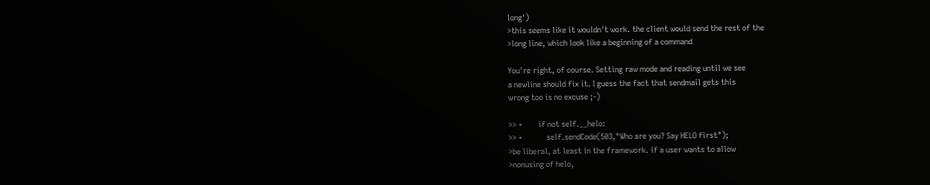long')
>this seems like it wouldn't work. the client would send the rest of the
>long line, which look like a beginning of a command

You're right, of course. Setting raw mode and reading until we see
a newline should fix it. I guess the fact that sendmail gets this
wrong too is no excuse ;-)

>> +        if not self.__helo:
>> +            self.sendCode(503,"Who are you? Say HELO first");
>be liberal, at least in the framework. if a user wants to allow
>nonusing of helo,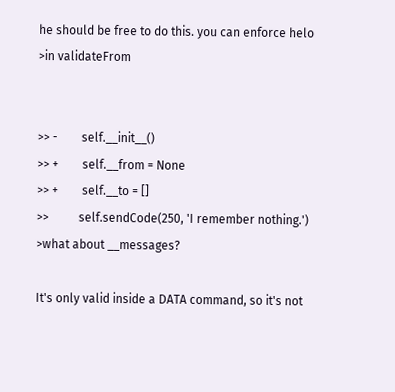he should be free to do this. you can enforce helo
>in validateFrom


>> -        self.__init__()
>> +        self.__from = None
>> +        self.__to = []
>>          self.sendCode(250, 'I remember nothing.')
>what about __messages?

It's only valid inside a DATA command, so it's not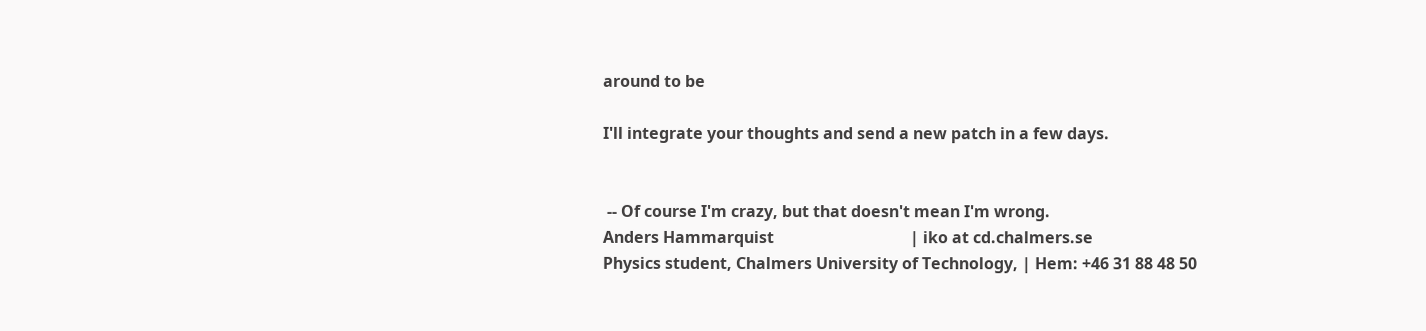around to be

I'll integrate your thoughts and send a new patch in a few days.


 -- Of course I'm crazy, but that doesn't mean I'm wrong.
Anders Hammarquist                                  | iko at cd.chalmers.se
Physics student, Chalmers University of Technology, | Hem: +46 31 88 48 50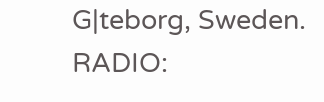G|teborg, Sweden.           RADIO: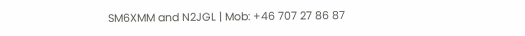SM6XMM and N2JGL | Mob: +46 707 27 86 87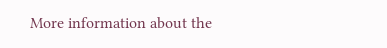More information about the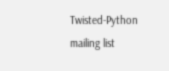Twisted-Python mailing list